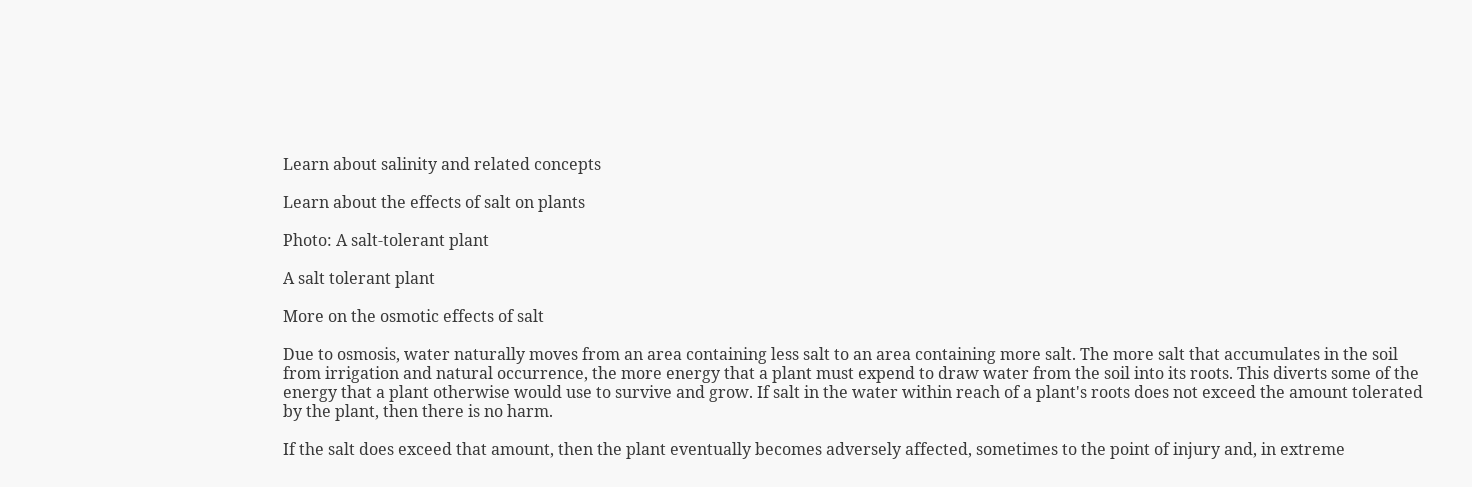Learn about salinity and related concepts

Learn about the effects of salt on plants

Photo: A salt-tolerant plant

A salt tolerant plant

More on the osmotic effects of salt

Due to osmosis, water naturally moves from an area containing less salt to an area containing more salt. The more salt that accumulates in the soil from irrigation and natural occurrence, the more energy that a plant must expend to draw water from the soil into its roots. This diverts some of the energy that a plant otherwise would use to survive and grow. If salt in the water within reach of a plant's roots does not exceed the amount tolerated by the plant, then there is no harm.

If the salt does exceed that amount, then the plant eventually becomes adversely affected, sometimes to the point of injury and, in extreme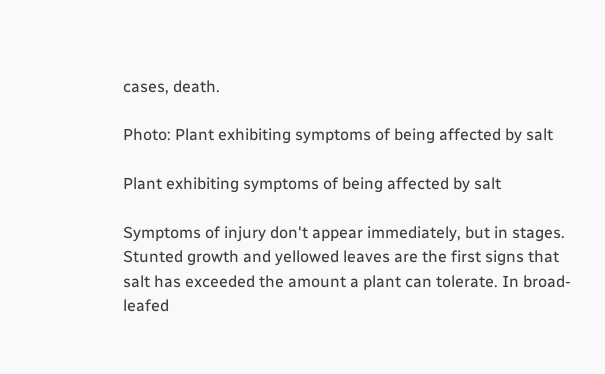cases, death.

Photo: Plant exhibiting symptoms of being affected by salt

Plant exhibiting symptoms of being affected by salt

Symptoms of injury don't appear immediately, but in stages. Stunted growth and yellowed leaves are the first signs that salt has exceeded the amount a plant can tolerate. In broad-leafed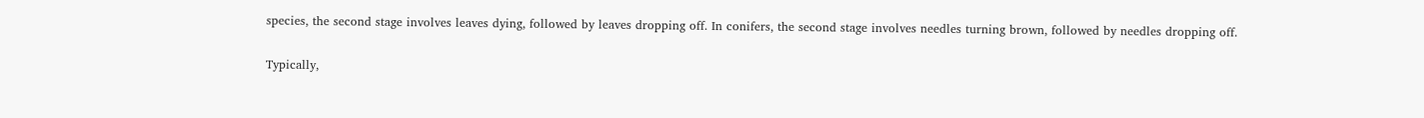species, the second stage involves leaves dying, followed by leaves dropping off. In conifers, the second stage involves needles turning brown, followed by needles dropping off.

Typically,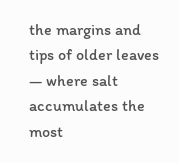the margins and tips of older leaves — where salt accumulates the most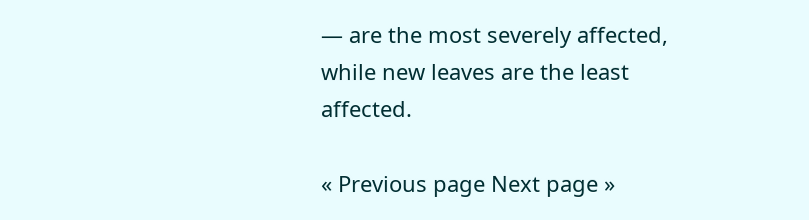— are the most severely affected, while new leaves are the least affected.

« Previous page Next page »